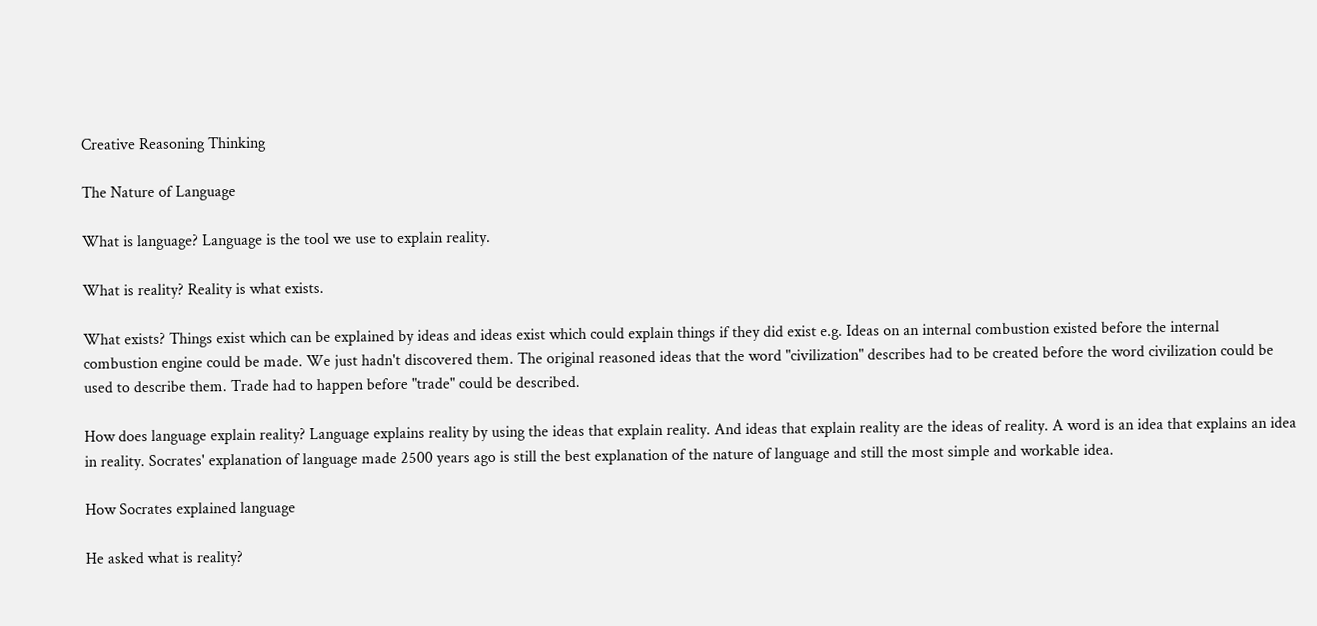Creative Reasoning Thinking

The Nature of Language

What is language? Language is the tool we use to explain reality.

What is reality? Reality is what exists.

What exists? Things exist which can be explained by ideas and ideas exist which could explain things if they did exist e.g. Ideas on an internal combustion existed before the internal combustion engine could be made. We just hadn't discovered them. The original reasoned ideas that the word "civilization" describes had to be created before the word civilization could be used to describe them. Trade had to happen before "trade" could be described.

How does language explain reality? Language explains reality by using the ideas that explain reality. And ideas that explain reality are the ideas of reality. A word is an idea that explains an idea in reality. Socrates' explanation of language made 2500 years ago is still the best explanation of the nature of language and still the most simple and workable idea.

How Socrates explained language

He asked what is reality?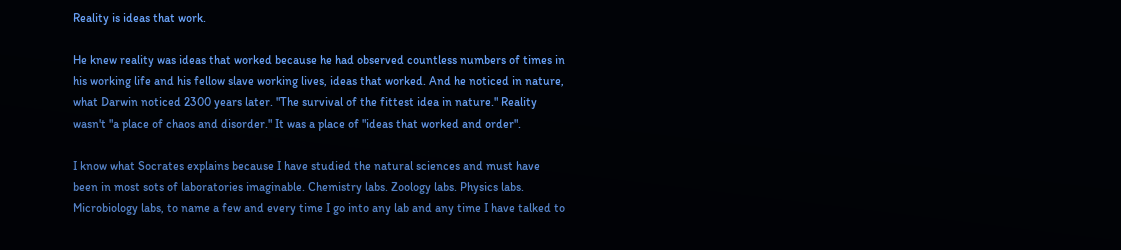Reality is ideas that work.

He knew reality was ideas that worked because he had observed countless numbers of times in his working life and his fellow slave working lives, ideas that worked. And he noticed in nature, what Darwin noticed 2300 years later. "The survival of the fittest idea in nature." Reality wasn't "a place of chaos and disorder." It was a place of "ideas that worked and order".

I know what Socrates explains because I have studied the natural sciences and must have been in most sots of laboratories imaginable. Chemistry labs. Zoology labs. Physics labs. Microbiology labs, to name a few and every time I go into any lab and any time I have talked to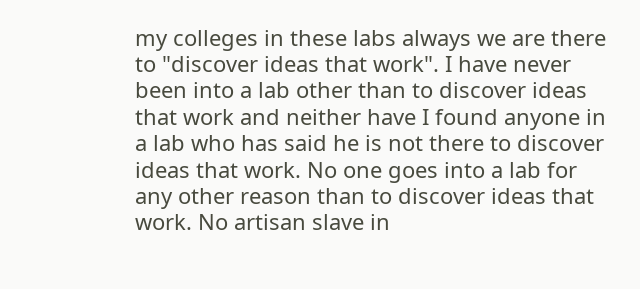my colleges in these labs always we are there to "discover ideas that work". I have never been into a lab other than to discover ideas that work and neither have I found anyone in a lab who has said he is not there to discover ideas that work. No one goes into a lab for any other reason than to discover ideas that work. No artisan slave in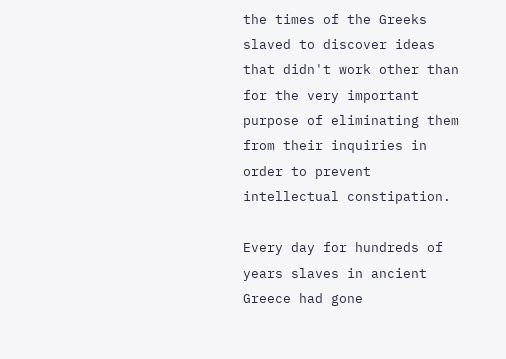the times of the Greeks slaved to discover ideas that didn't work other than for the very important purpose of eliminating them from their inquiries in order to prevent intellectual constipation.

Every day for hundreds of years slaves in ancient Greece had gone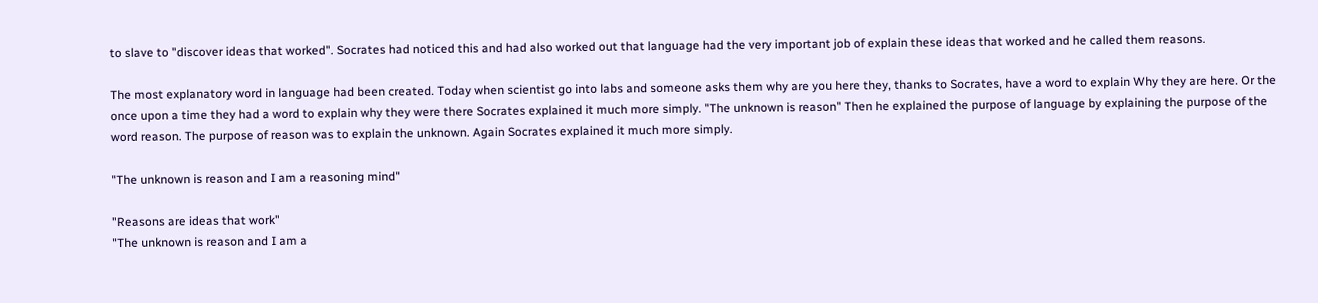to slave to "discover ideas that worked". Socrates had noticed this and had also worked out that language had the very important job of explain these ideas that worked and he called them reasons.

The most explanatory word in language had been created. Today when scientist go into labs and someone asks them why are you here they, thanks to Socrates, have a word to explain Why they are here. Or the once upon a time they had a word to explain why they were there Socrates explained it much more simply. "The unknown is reason" Then he explained the purpose of language by explaining the purpose of the word reason. The purpose of reason was to explain the unknown. Again Socrates explained it much more simply.

"The unknown is reason and I am a reasoning mind"

"Reasons are ideas that work"
"The unknown is reason and I am a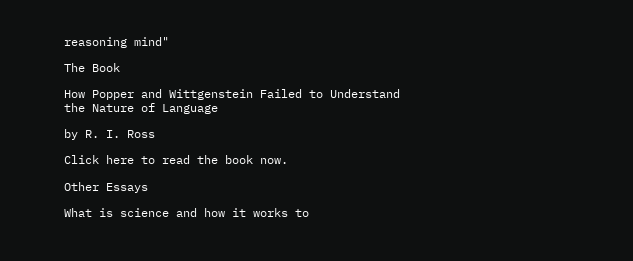reasoning mind"

The Book

How Popper and Wittgenstein Failed to Understand the Nature of Language

by R. I. Ross

Click here to read the book now.

Other Essays

What is science and how it works to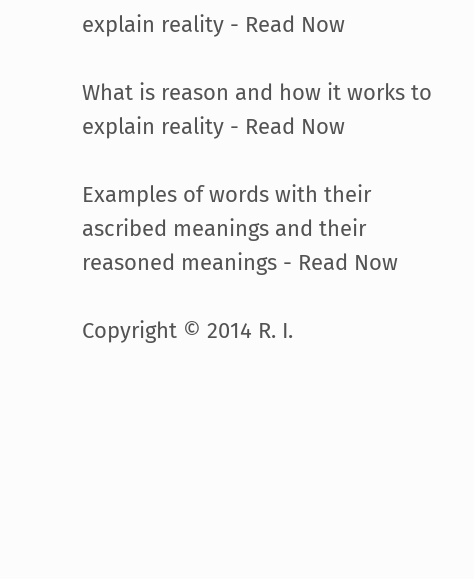explain reality - Read Now

What is reason and how it works to explain reality - Read Now

Examples of words with their ascribed meanings and their reasoned meanings - Read Now

Copyright © 2014 R. I.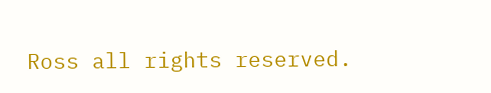Ross all rights reserved.